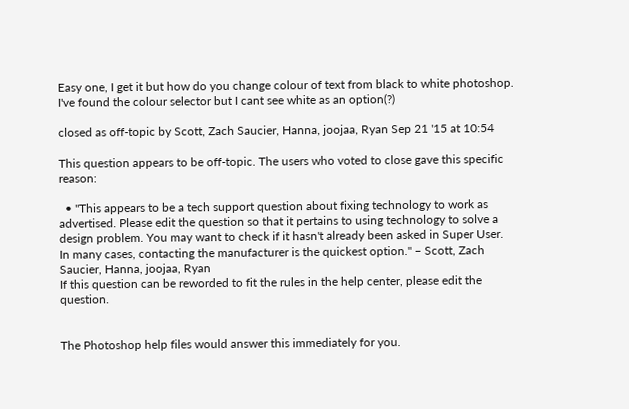Easy one, I get it but how do you change colour of text from black to white photoshop. I've found the colour selector but I cant see white as an option(?)

closed as off-topic by Scott, Zach Saucier, Hanna, joojaa, Ryan Sep 21 '15 at 10:54

This question appears to be off-topic. The users who voted to close gave this specific reason:

  • "This appears to be a tech support question about fixing technology to work as advertised. Please edit the question so that it pertains to using technology to solve a design problem. You may want to check if it hasn't already been asked in Super User. In many cases, contacting the manufacturer is the quickest option." – Scott, Zach Saucier, Hanna, joojaa, Ryan
If this question can be reworded to fit the rules in the help center, please edit the question.


The Photoshop help files would answer this immediately for you.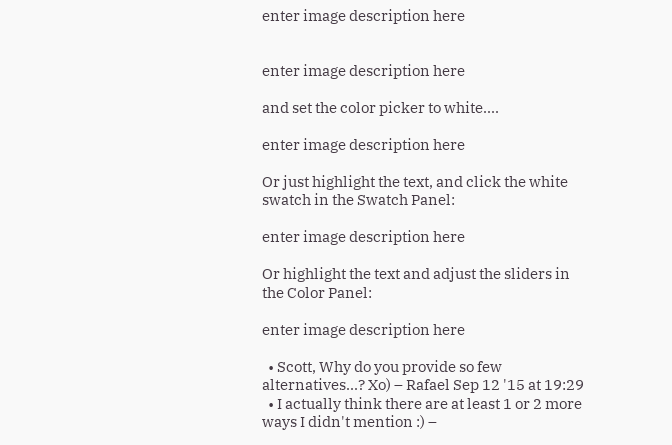enter image description here


enter image description here

and set the color picker to white....

enter image description here

Or just highlight the text, and click the white swatch in the Swatch Panel:

enter image description here

Or highlight the text and adjust the sliders in the Color Panel:

enter image description here

  • Scott, Why do you provide so few alternatives...? Xo) – Rafael Sep 12 '15 at 19:29
  • I actually think there are at least 1 or 2 more ways I didn't mention :) –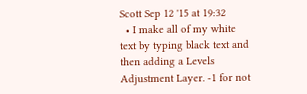Scott Sep 12 '15 at 19:32
  • I make all of my white text by typing black text and then adding a Levels Adjustment Layer. -1 for not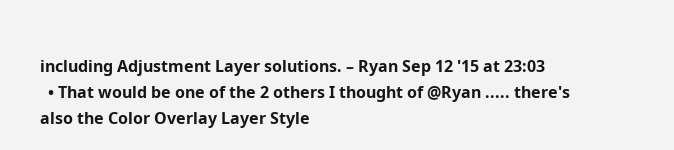including Adjustment Layer solutions. – Ryan Sep 12 '15 at 23:03
  • That would be one of the 2 others I thought of @Ryan ..... there's also the Color Overlay Layer Style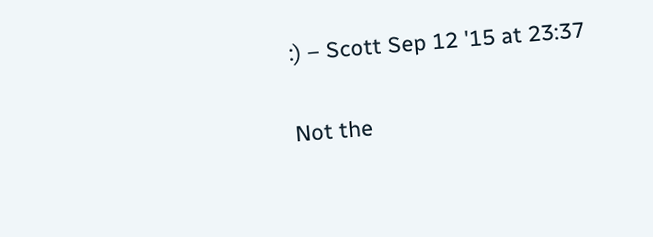:) – Scott Sep 12 '15 at 23:37

Not the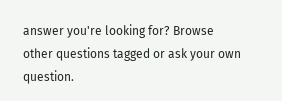answer you're looking for? Browse other questions tagged or ask your own question.